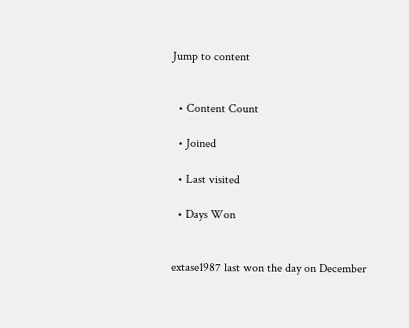Jump to content


  • Content Count

  • Joined

  • Last visited

  • Days Won


extase1987 last won the day on December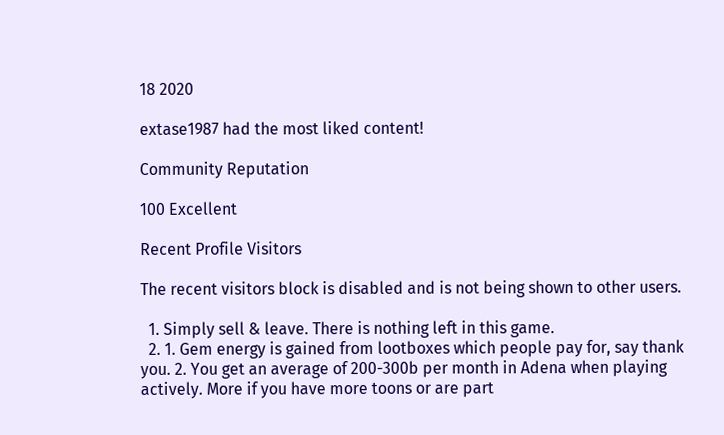18 2020

extase1987 had the most liked content!

Community Reputation

100 Excellent

Recent Profile Visitors

The recent visitors block is disabled and is not being shown to other users.

  1. Simply sell & leave. There is nothing left in this game.
  2. 1. Gem energy is gained from lootboxes which people pay for, say thank you. 2. You get an average of 200-300b per month in Adena when playing actively. More if you have more toons or are part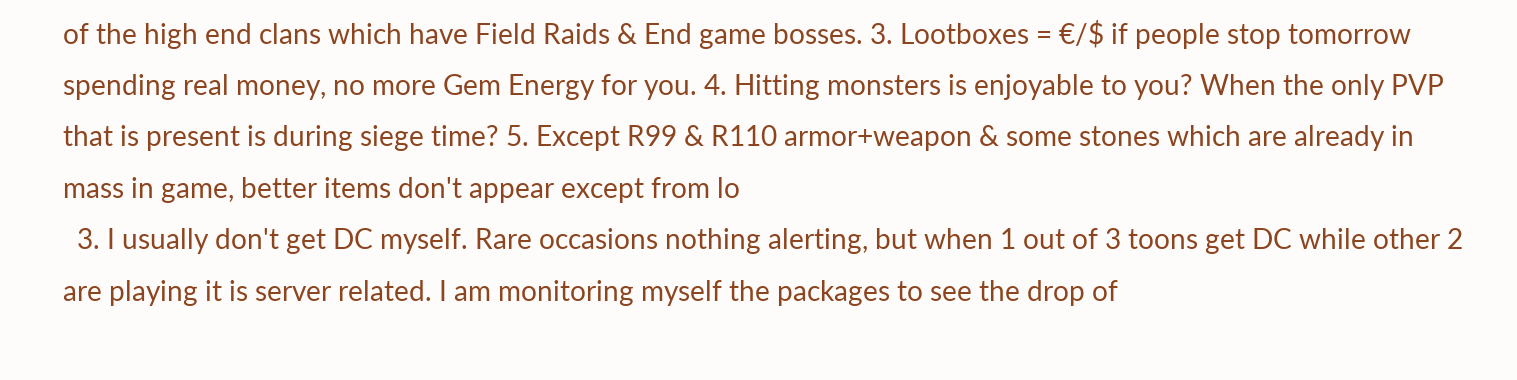of the high end clans which have Field Raids & End game bosses. 3. Lootboxes = €/$ if people stop tomorrow spending real money, no more Gem Energy for you. 4. Hitting monsters is enjoyable to you? When the only PVP that is present is during siege time? 5. Except R99 & R110 armor+weapon & some stones which are already in mass in game, better items don't appear except from lo
  3. I usually don't get DC myself. Rare occasions nothing alerting, but when 1 out of 3 toons get DC while other 2 are playing it is server related. I am monitoring myself the packages to see the drop of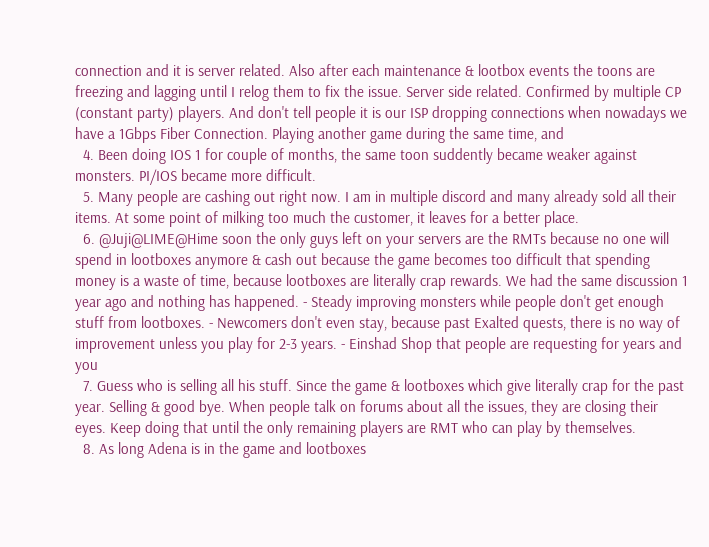connection and it is server related. Also after each maintenance & lootbox events the toons are freezing and lagging until I relog them to fix the issue. Server side related. Confirmed by multiple CP (constant party) players. And don't tell people it is our ISP dropping connections when nowadays we have a 1Gbps Fiber Connection. Playing another game during the same time, and
  4. Been doing IOS 1 for couple of months, the same toon suddently became weaker against monsters. PI/IOS became more difficult.
  5. Many people are cashing out right now. I am in multiple discord and many already sold all their items. At some point of milking too much the customer, it leaves for a better place.
  6. @Juji@LIME@Hime soon the only guys left on your servers are the RMTs because no one will spend in lootboxes anymore & cash out because the game becomes too difficult that spending money is a waste of time, because lootboxes are literally crap rewards. We had the same discussion 1 year ago and nothing has happened. - Steady improving monsters while people don't get enough stuff from lootboxes. - Newcomers don't even stay, because past Exalted quests, there is no way of improvement unless you play for 2-3 years. - Einshad Shop that people are requesting for years and you
  7. Guess who is selling all his stuff. Since the game & lootboxes which give literally crap for the past year. Selling & good bye. When people talk on forums about all the issues, they are closing their eyes. Keep doing that until the only remaining players are RMT who can play by themselves.
  8. As long Adena is in the game and lootboxes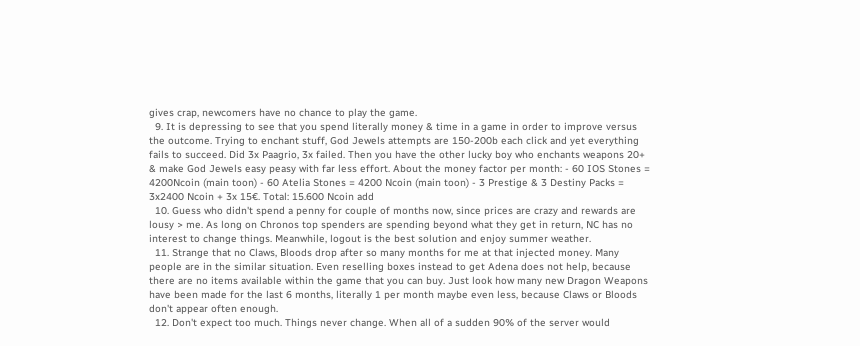gives crap, newcomers have no chance to play the game.
  9. It is depressing to see that you spend literally money & time in a game in order to improve versus the outcome. Trying to enchant stuff, God Jewels attempts are 150-200b each click and yet everything fails to succeed. Did 3x Paagrio, 3x failed. Then you have the other lucky boy who enchants weapons 20+ & make God Jewels easy peasy with far less effort. About the money factor per month: - 60 IOS Stones = 4200Ncoin (main toon) - 60 Atelia Stones = 4200 Ncoin (main toon) - 3 Prestige & 3 Destiny Packs = 3x2400 Ncoin + 3x 15€. Total: 15.600 Ncoin add
  10. Guess who didn't spend a penny for couple of months now, since prices are crazy and rewards are lousy > me. As long on Chronos top spenders are spending beyond what they get in return, NC has no interest to change things. Meanwhile, logout is the best solution and enjoy summer weather.
  11. Strange that no Claws, Bloods drop after so many months for me at that injected money. Many people are in the similar situation. Even reselling boxes instead to get Adena does not help, because there are no items available within the game that you can buy. Just look how many new Dragon Weapons have been made for the last 6 months, literally 1 per month maybe even less, because Claws or Bloods don't appear often enough.
  12. Don't expect too much. Things never change. When all of a sudden 90% of the server would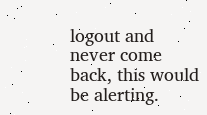logout and never come back, this would be alerting.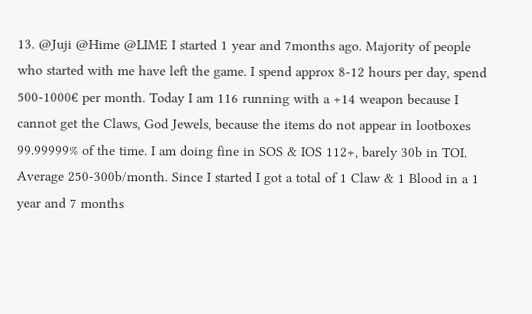13. @Juji @Hime @LIME I started 1 year and 7months ago. Majority of people who started with me have left the game. I spend approx 8-12 hours per day, spend 500-1000€ per month. Today I am 116 running with a +14 weapon because I cannot get the Claws, God Jewels, because the items do not appear in lootboxes 99.99999% of the time. I am doing fine in SOS & IOS 112+, barely 30b in TOI. Average 250-300b/month. Since I started I got a total of 1 Claw & 1 Blood in a 1 year and 7 months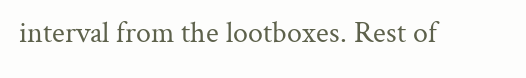interval from the lootboxes. Rest of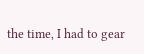the time, I had to gear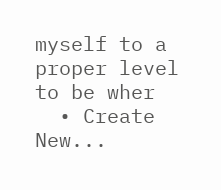myself to a proper level to be wher
  • Create New...